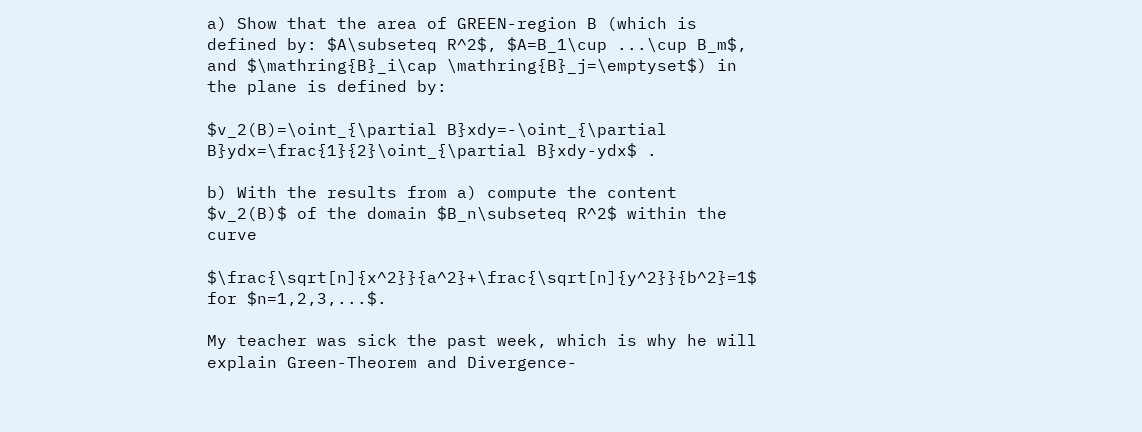a) Show that the area of GREEN-region B (which is defined by: $A\subseteq R^2$, $A=B_1\cup ...\cup B_m$, and $\mathring{B}_i\cap \mathring{B}_j=\emptyset$) in the plane is defined by:

$v_2(B)=\oint_{\partial B}xdy=-\oint_{\partial B}ydx=\frac{1}{2}\oint_{\partial B}xdy-ydx$ .

b) With the results from a) compute the content $v_2(B)$ of the domain $B_n\subseteq R^2$ within the curve

$\frac{\sqrt[n]{x^2}}{a^2}+\frac{\sqrt[n]{y^2}}{b^2}=1$ for $n=1,2,3,...$.

My teacher was sick the past week, which is why he will explain Green-Theorem and Divergence-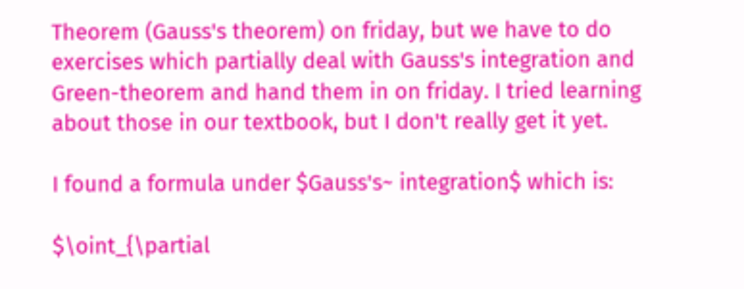Theorem (Gauss's theorem) on friday, but we have to do exercises which partially deal with Gauss's integration and Green-theorem and hand them in on friday. I tried learning about those in our textbook, but I don't really get it yet.

I found a formula under $Gauss's~ integration$ which is:

$\oint_{\partial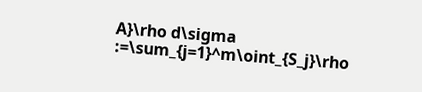A}\rho d\sigma :=\sum_{j=1}^m\oint_{S_j}\rho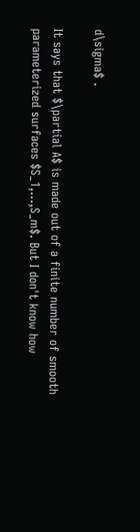d\sigma$ .

It says that $\partial A$ is made out of a finite number of smooth parameterized surfaces $S_1,...,S_m$. But I don't know how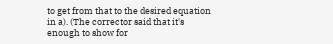to get from that to the desired equation in a). (The corrector said that it's enough to show for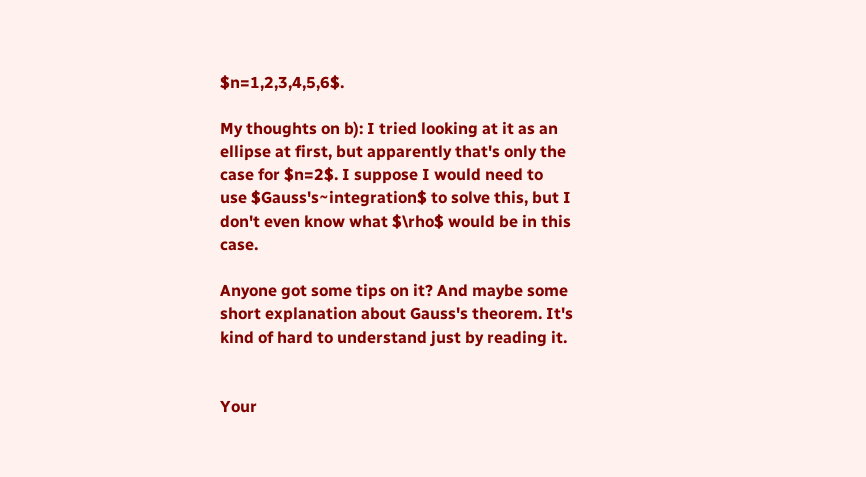$n=1,2,3,4,5,6$.

My thoughts on b): I tried looking at it as an ellipse at first, but apparently that's only the case for $n=2$. I suppose I would need to use $Gauss's~integration$ to solve this, but I don't even know what $\rho$ would be in this case.

Anyone got some tips on it? And maybe some short explanation about Gauss's theorem. It's kind of hard to understand just by reading it.


Your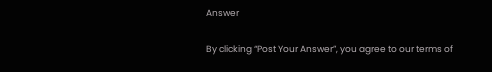Answer

By clicking “Post Your Answer”, you agree to our terms of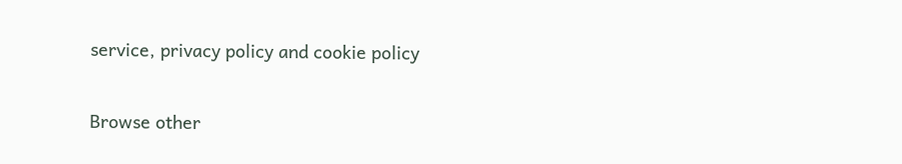service, privacy policy and cookie policy

Browse other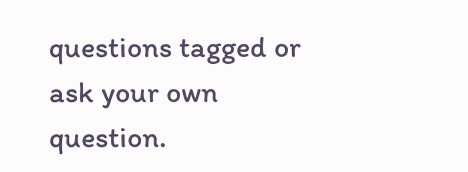questions tagged or ask your own question.